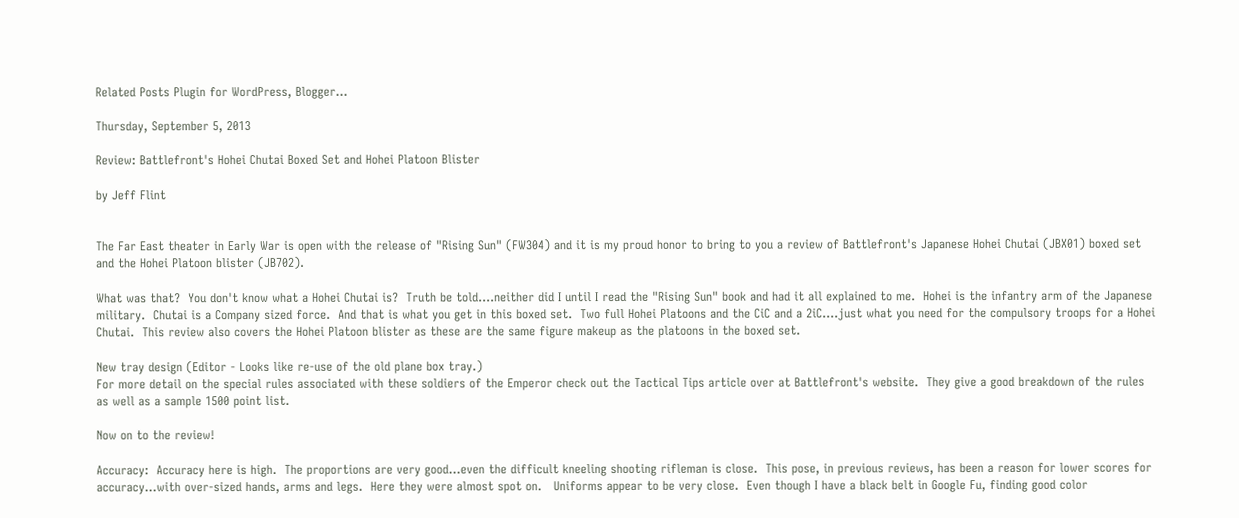Related Posts Plugin for WordPress, Blogger...

Thursday, September 5, 2013

Review: Battlefront's Hohei Chutai Boxed Set and Hohei Platoon Blister

by Jeff Flint


The Far East theater in Early War is open with the release of "Rising Sun" (FW304) and it is my proud honor to bring to you a review of Battlefront's Japanese Hohei Chutai (JBX01) boxed set and the Hohei Platoon blister (JB702).

What was that?  You don't know what a Hohei Chutai is?  Truth be told….neither did I until I read the "Rising Sun" book and had it all explained to me.  Hohei is the infantry arm of the Japanese military.  Chutai is a Company sized force.  And that is what you get in this boxed set.  Two full Hohei Platoons and the CiC and a 2iC….just what you need for the compulsory troops for a Hohei Chutai.  This review also covers the Hohei Platoon blister as these are the same figure makeup as the platoons in the boxed set.

New tray design (Editor - Looks like re-use of the old plane box tray.)
For more detail on the special rules associated with these soldiers of the Emperor check out the Tactical Tips article over at Battlefront's website.  They give a good breakdown of the rules as well as a sample 1500 point list.

Now on to the review!

Accuracy:  Accuracy here is high.  The proportions are very good…even the difficult kneeling shooting rifleman is close.  This pose, in previous reviews, has been a reason for lower scores for accuracy…with over-sized hands, arms and legs.  Here they were almost spot on.   Uniforms appear to be very close.  Even though I have a black belt in Google Fu, finding good color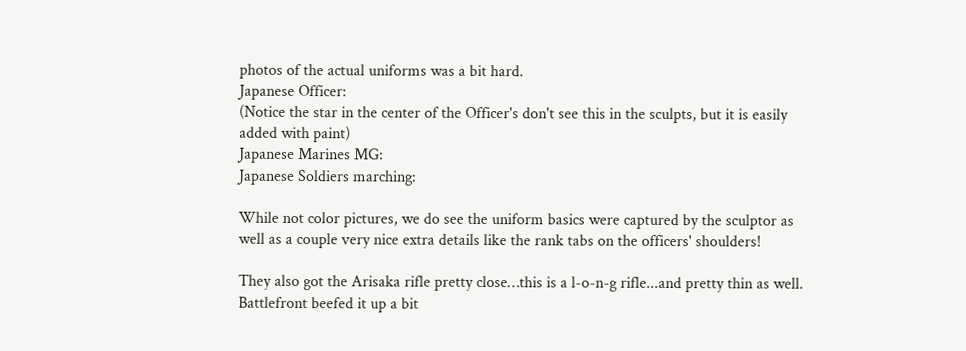photos of the actual uniforms was a bit hard.
Japanese Officer:
(Notice the star in the center of the Officer's don't see this in the sculpts, but it is easily added with paint)
Japanese Marines MG:
Japanese Soldiers marching:

While not color pictures, we do see the uniform basics were captured by the sculptor as well as a couple very nice extra details like the rank tabs on the officers' shoulders!

They also got the Arisaka rifle pretty close…this is a l-o-n-g rifle...and pretty thin as well.  Battlefront beefed it up a bit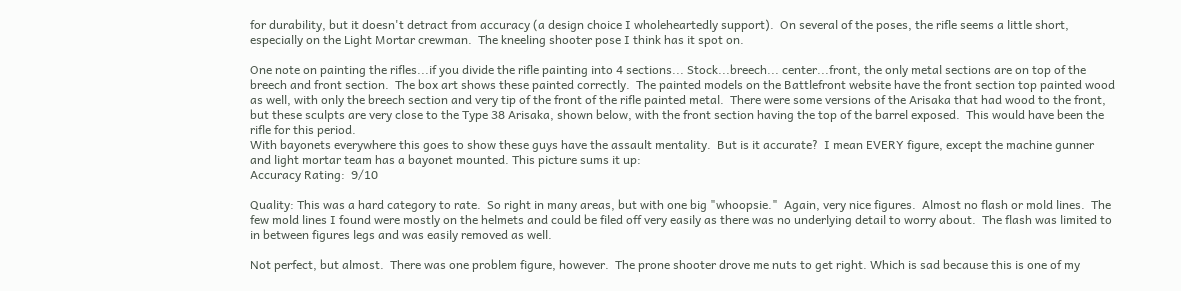for durability, but it doesn't detract from accuracy (a design choice I wholeheartedly support).  On several of the poses, the rifle seems a little short, especially on the Light Mortar crewman.  The kneeling shooter pose I think has it spot on.

One note on painting the rifles...if you divide the rifle painting into 4 sections... Stock...breech... center...front, the only metal sections are on top of the breech and front section.  The box art shows these painted correctly.  The painted models on the Battlefront website have the front section top painted wood as well, with only the breech section and very tip of the front of the rifle painted metal.  There were some versions of the Arisaka that had wood to the front, but these sculpts are very close to the Type 38 Arisaka, shown below, with the front section having the top of the barrel exposed.  This would have been the rifle for this period.
With bayonets everywhere this goes to show these guys have the assault mentality.  But is it accurate?  I mean EVERY figure, except the machine gunner and light mortar team has a bayonet mounted. This picture sums it up:
Accuracy Rating:  9/10

Quality: This was a hard category to rate.  So right in many areas, but with one big "whoopsie."  Again, very nice figures.  Almost no flash or mold lines.  The few mold lines I found were mostly on the helmets and could be filed off very easily as there was no underlying detail to worry about.  The flash was limited to in between figures legs and was easily removed as well.

Not perfect, but almost.  There was one problem figure, however.  The prone shooter drove me nuts to get right. Which is sad because this is one of my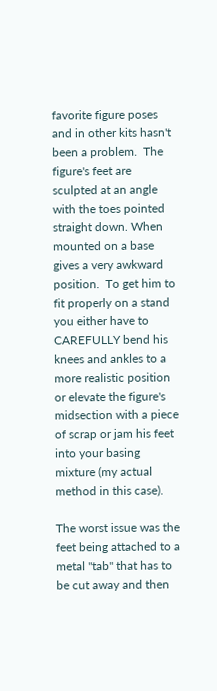favorite figure poses and in other kits hasn't been a problem.  The figure's feet are sculpted at an angle with the toes pointed straight down. When mounted on a base gives a very awkward position.  To get him to fit properly on a stand you either have to CAREFULLY bend his knees and ankles to a more realistic position  or elevate the figure's midsection with a piece of scrap or jam his feet into your basing mixture (my actual method in this case).

The worst issue was the feet being attached to a metal "tab" that has to be cut away and then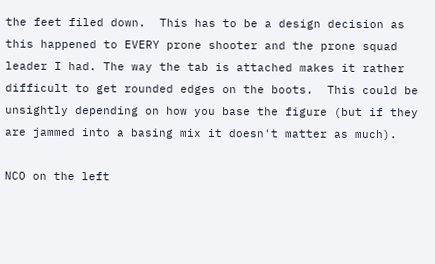the feet filed down.  This has to be a design decision as this happened to EVERY prone shooter and the prone squad leader I had. The way the tab is attached makes it rather difficult to get rounded edges on the boots.  This could be unsightly depending on how you base the figure (but if they are jammed into a basing mix it doesn't matter as much).

NCO on the left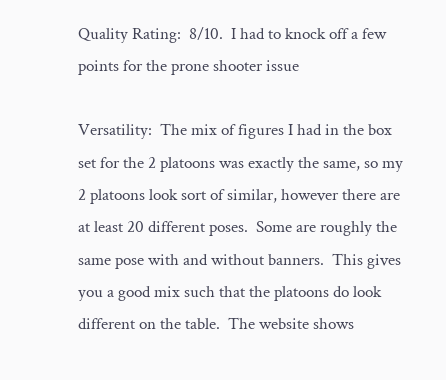Quality Rating:  8/10.  I had to knock off a few points for the prone shooter issue

Versatility:  The mix of figures I had in the box set for the 2 platoons was exactly the same, so my 2 platoons look sort of similar, however there are at least 20 different poses.  Some are roughly the same pose with and without banners.  This gives you a good mix such that the platoons do look different on the table.  The website shows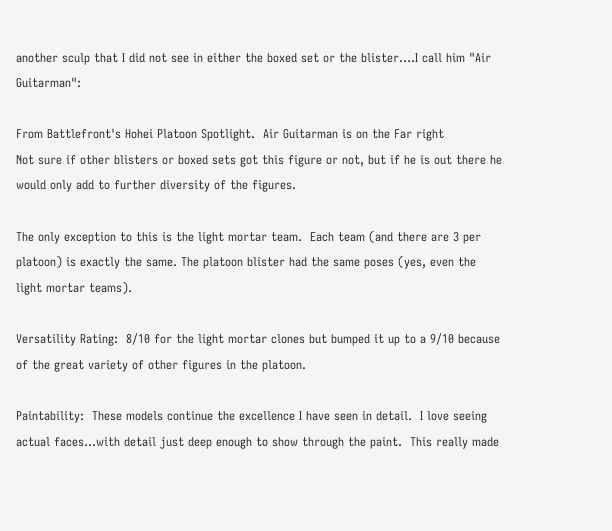another sculp that I did not see in either the boxed set or the blister....I call him "Air Guitarman":

From Battlefront's Hohei Platoon Spotlight.  Air Guitarman is on the Far right
Not sure if other blisters or boxed sets got this figure or not, but if he is out there he would only add to further diversity of the figures.

The only exception to this is the light mortar team.  Each team (and there are 3 per platoon) is exactly the same. The platoon blister had the same poses (yes, even the light mortar teams).

Versatility Rating:  8/10 for the light mortar clones but bumped it up to a 9/10 because of the great variety of other figures in the platoon.

Paintability:  These models continue the excellence I have seen in detail.  I love seeing actual faces…with detail just deep enough to show through the paint.  This really made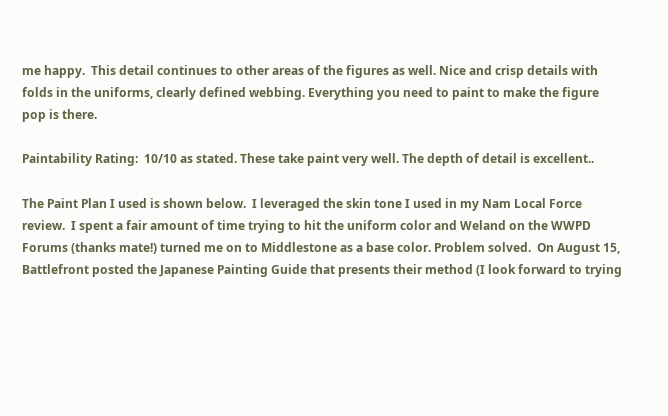me happy.  This detail continues to other areas of the figures as well. Nice and crisp details with folds in the uniforms, clearly defined webbing. Everything you need to paint to make the figure pop is there.

Paintability Rating:  10/10 as stated. These take paint very well. The depth of detail is excellent..

The Paint Plan I used is shown below.  I leveraged the skin tone I used in my Nam Local Force review.  I spent a fair amount of time trying to hit the uniform color and Weland on the WWPD Forums (thanks mate!) turned me on to Middlestone as a base color. Problem solved.  On August 15, Battlefront posted the Japanese Painting Guide that presents their method (I look forward to trying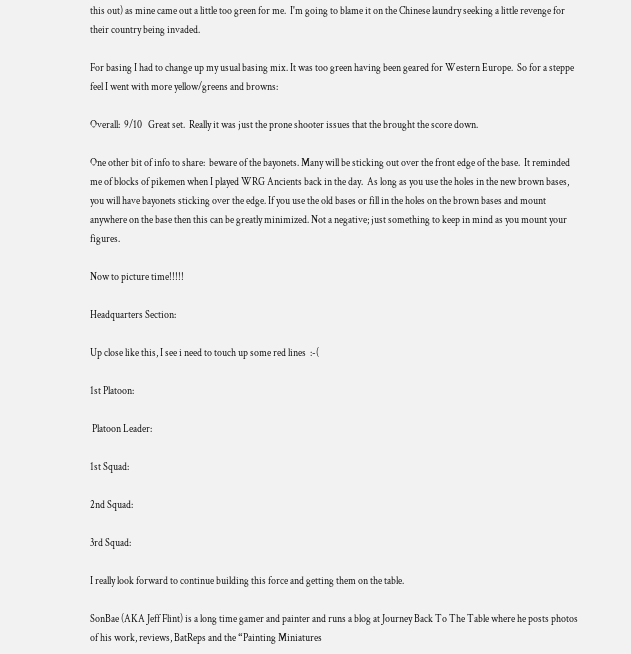this out) as mine came out a little too green for me.  I'm going to blame it on the Chinese laundry seeking a little revenge for their country being invaded.

For basing I had to change up my usual basing mix. It was too green having been geared for Western Europe.  So for a steppe feel I went with more yellow/greens and browns:

Overall:  9/10   Great set.  Really it was just the prone shooter issues that the brought the score down.

One other bit of info to share:  beware of the bayonets. Many will be sticking out over the front edge of the base.  It reminded me of blocks of pikemen when I played WRG Ancients back in the day.  As long as you use the holes in the new brown bases, you will have bayonets sticking over the edge. If you use the old bases or fill in the holes on the brown bases and mount anywhere on the base then this can be greatly minimized. Not a negative; just something to keep in mind as you mount your figures.

Now to picture time!!!!!

Headquarters Section:

Up close like this, I see i need to touch up some red lines  :-(

1st Platoon:

 Platoon Leader:

1st Squad:

2nd Squad:

3rd Squad:

I really look forward to continue building this force and getting them on the table.

SonBae (AKA Jeff Flint) is a long time gamer and painter and runs a blog at Journey Back To The Table where he posts photos of his work, reviews, BatReps and the “Painting Miniatures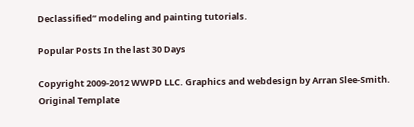Declassified” modeling and painting tutorials.

Popular Posts In the last 30 Days

Copyright 2009-2012 WWPD LLC. Graphics and webdesign by Arran Slee-Smith. Original Template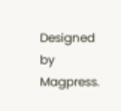Designed by Magpress.